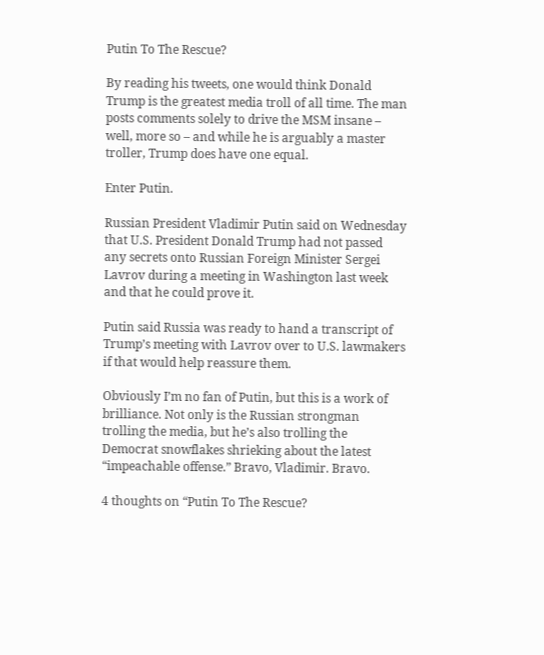Putin To The Rescue?

By reading his tweets, one would think Donald Trump is the greatest media troll of all time. The man posts comments solely to drive the MSM insane – well, more so – and while he is arguably a master troller, Trump does have one equal.

Enter Putin.

Russian President Vladimir Putin said on Wednesday that U.S. President Donald Trump had not passed any secrets onto Russian Foreign Minister Sergei Lavrov during a meeting in Washington last week and that he could prove it.

Putin said Russia was ready to hand a transcript of Trump’s meeting with Lavrov over to U.S. lawmakers if that would help reassure them.

Obviously I’m no fan of Putin, but this is a work of brilliance. Not only is the Russian strongman trolling the media, but he’s also trolling the Democrat snowflakes shrieking about the latest “impeachable offense.” Bravo, Vladimir. Bravo.

4 thoughts on “Putin To The Rescue?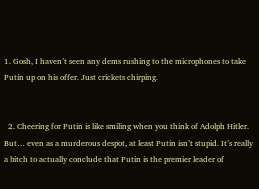1. Gosh, I haven’t seen any dems rushing to the microphones to take Putin up on his offer. Just crickets chirping.


  2. Cheering for Putin is like smiling when you think of Adolph Hitler. But… even as a murderous despot, at least Putin isn’t stupid. It’s really a bitch to actually conclude that Putin is the premier leader of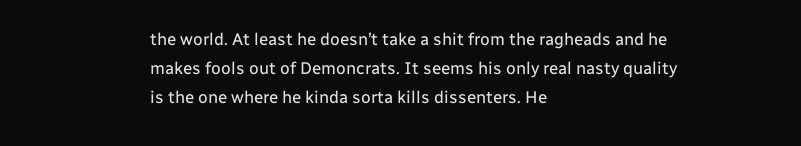the world. At least he doesn’t take a shit from the ragheads and he makes fools out of Demoncrats. It seems his only real nasty quality is the one where he kinda sorta kills dissenters. He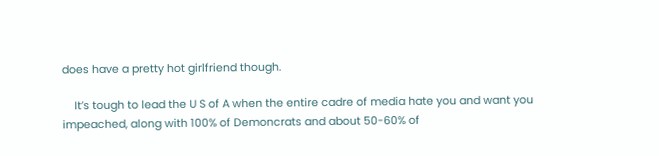does have a pretty hot girlfriend though.

    It’s tough to lead the U S of A when the entire cadre of media hate you and want you impeached, along with 100% of Demoncrats and about 50-60% of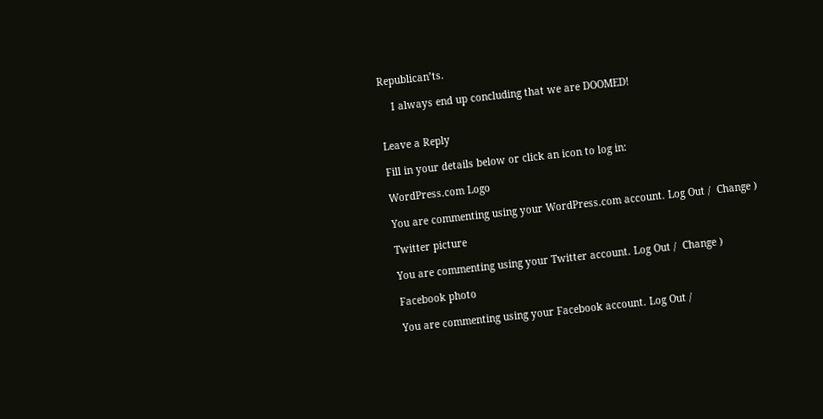Republican’ts.

    I always end up concluding that we are DOOMED!


Leave a Reply

Fill in your details below or click an icon to log in:

WordPress.com Logo

You are commenting using your WordPress.com account. Log Out /  Change )

Twitter picture

You are commenting using your Twitter account. Log Out /  Change )

Facebook photo

You are commenting using your Facebook account. Log Out /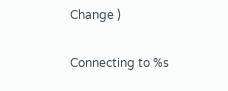Change )

Connecting to %s